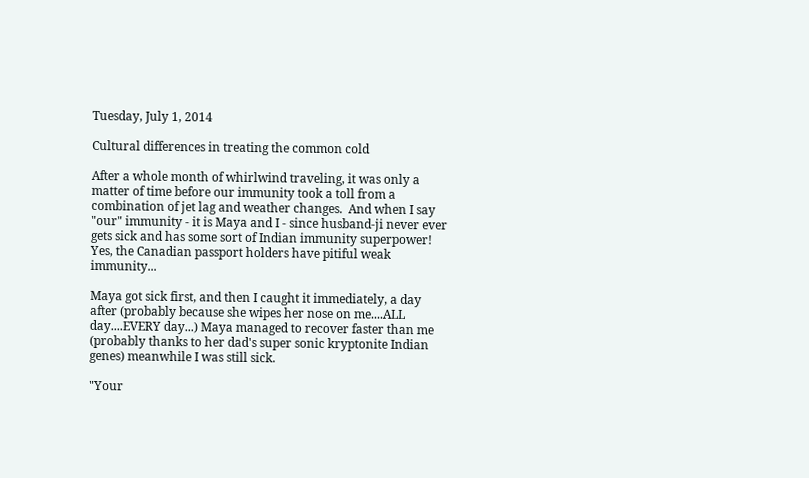Tuesday, July 1, 2014

Cultural differences in treating the common cold

After a whole month of whirlwind traveling, it was only a matter of time before our immunity took a toll from a combination of jet lag and weather changes.  And when I say "our" immunity - it is Maya and I - since husband-ji never ever gets sick and has some sort of Indian immunity superpower! Yes, the Canadian passport holders have pitiful weak immunity...

Maya got sick first, and then I caught it immediately, a day after (probably because she wipes her nose on me....ALL day....EVERY day...) Maya managed to recover faster than me (probably thanks to her dad's super sonic kryptonite Indian genes) meanwhile I was still sick.

"Your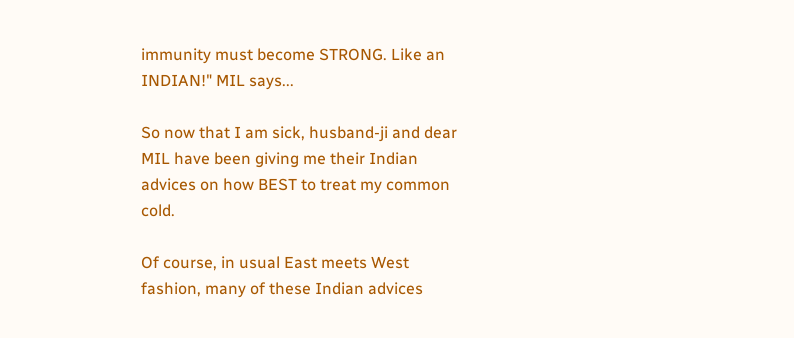immunity must become STRONG. Like an INDIAN!" MIL says...

So now that I am sick, husband-ji and dear MIL have been giving me their Indian advices on how BEST to treat my common cold.

Of course, in usual East meets West fashion, many of these Indian advices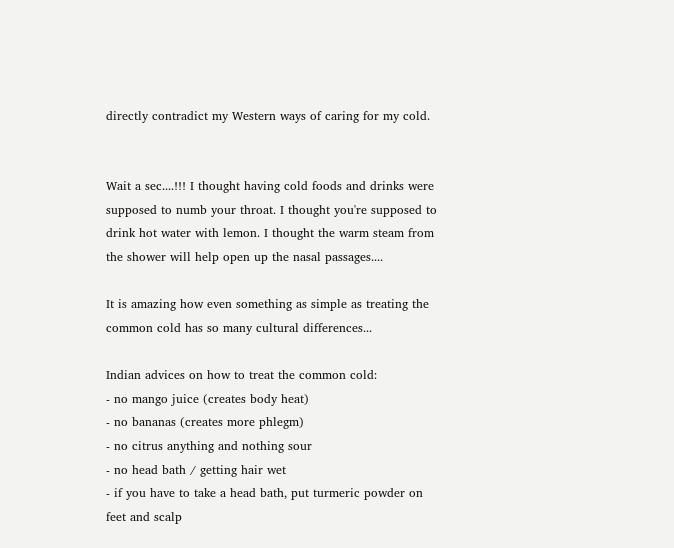directly contradict my Western ways of caring for my cold.


Wait a sec....!!! I thought having cold foods and drinks were supposed to numb your throat. I thought you're supposed to drink hot water with lemon. I thought the warm steam from the shower will help open up the nasal passages....

It is amazing how even something as simple as treating the common cold has so many cultural differences...

Indian advices on how to treat the common cold:
- no mango juice (creates body heat)
- no bananas (creates more phlegm)
- no citrus anything and nothing sour
- no head bath / getting hair wet
- if you have to take a head bath, put turmeric powder on feet and scalp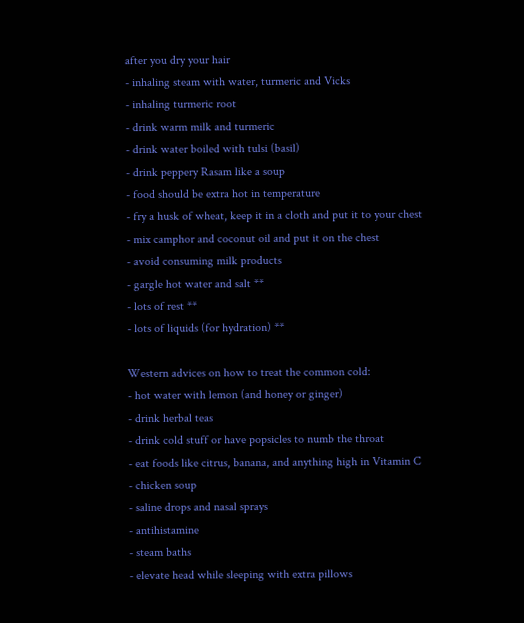after you dry your hair
- inhaling steam with water, turmeric and Vicks
- inhaling turmeric root
- drink warm milk and turmeric
- drink water boiled with tulsi (basil)
- drink peppery Rasam like a soup
- food should be extra hot in temperature
- fry a husk of wheat, keep it in a cloth and put it to your chest
- mix camphor and coconut oil and put it on the chest
- avoid consuming milk products
- gargle hot water and salt **
- lots of rest **
- lots of liquids (for hydration) **

Western advices on how to treat the common cold:
- hot water with lemon (and honey or ginger)
- drink herbal teas
- drink cold stuff or have popsicles to numb the throat
- eat foods like citrus, banana, and anything high in Vitamin C
- chicken soup
- saline drops and nasal sprays
- antihistamine
- steam baths
- elevate head while sleeping with extra pillows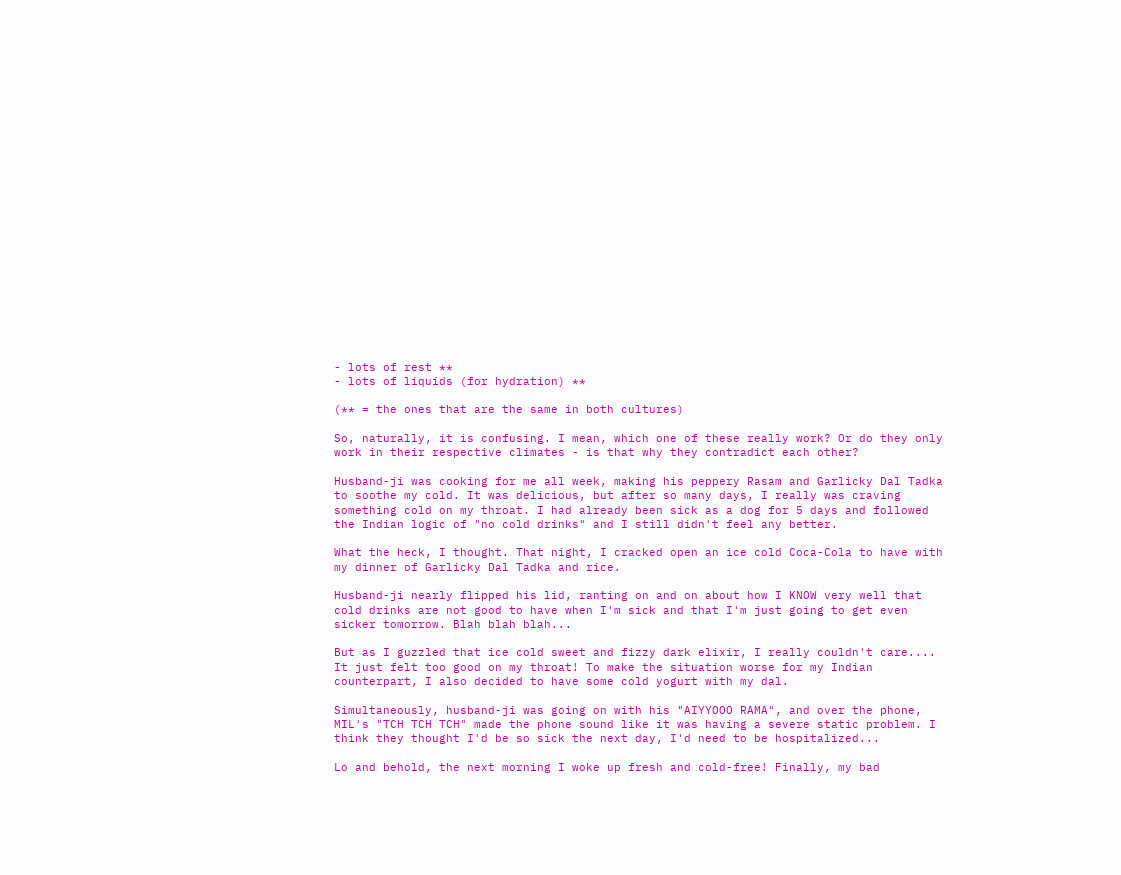- lots of rest **
- lots of liquids (for hydration) **

(** = the ones that are the same in both cultures)

So, naturally, it is confusing. I mean, which one of these really work? Or do they only work in their respective climates - is that why they contradict each other?

Husband-ji was cooking for me all week, making his peppery Rasam and Garlicky Dal Tadka to soothe my cold. It was delicious, but after so many days, I really was craving something cold on my throat. I had already been sick as a dog for 5 days and followed the Indian logic of "no cold drinks" and I still didn't feel any better.

What the heck, I thought. That night, I cracked open an ice cold Coca-Cola to have with my dinner of Garlicky Dal Tadka and rice.

Husband-ji nearly flipped his lid, ranting on and on about how I KNOW very well that cold drinks are not good to have when I'm sick and that I'm just going to get even sicker tomorrow. Blah blah blah...

But as I guzzled that ice cold sweet and fizzy dark elixir, I really couldn't care.... It just felt too good on my throat! To make the situation worse for my Indian counterpart, I also decided to have some cold yogurt with my dal.

Simultaneously, husband-ji was going on with his "AIYYOOO RAMA", and over the phone, MIL's "TCH TCH TCH" made the phone sound like it was having a severe static problem. I think they thought I'd be so sick the next day, I'd need to be hospitalized...

Lo and behold, the next morning I woke up fresh and cold-free! Finally, my bad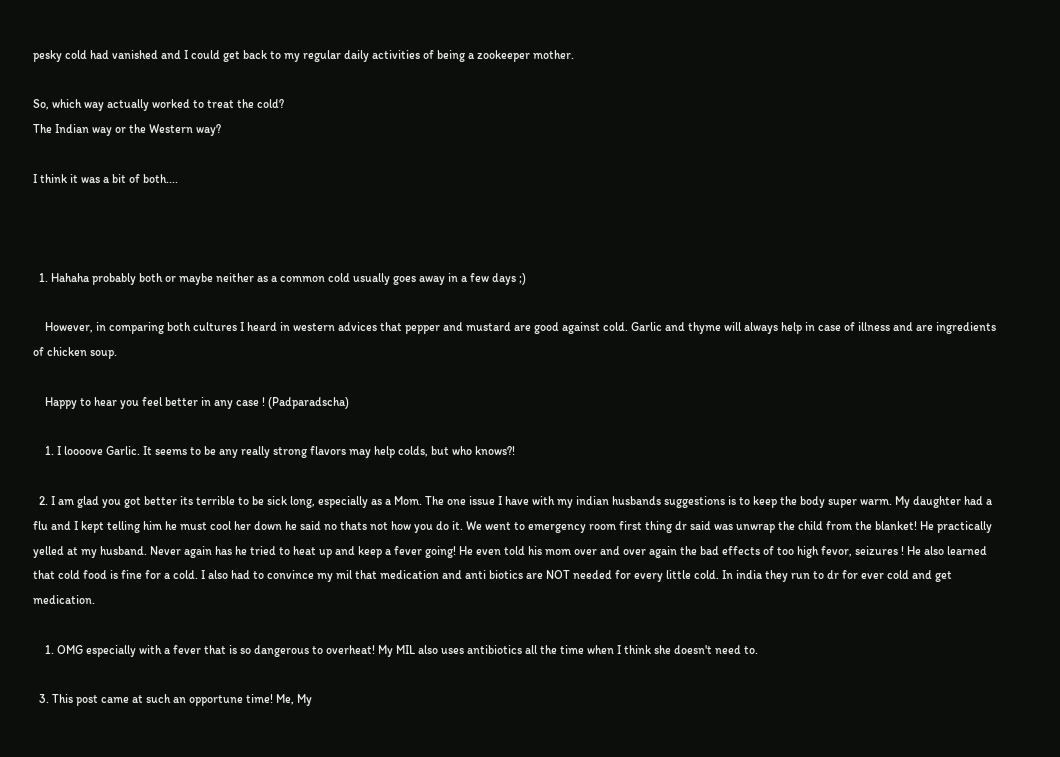pesky cold had vanished and I could get back to my regular daily activities of being a zookeeper mother.

So, which way actually worked to treat the cold?
The Indian way or the Western way?

I think it was a bit of both....



  1. Hahaha probably both or maybe neither as a common cold usually goes away in a few days ;)

    However, in comparing both cultures I heard in western advices that pepper and mustard are good against cold. Garlic and thyme will always help in case of illness and are ingredients of chicken soup.

    Happy to hear you feel better in any case ! (Padparadscha)

    1. I loooove Garlic. It seems to be any really strong flavors may help colds, but who knows?!

  2. I am glad you got better its terrible to be sick long, especially as a Mom. The one issue I have with my indian husbands suggestions is to keep the body super warm. My daughter had a flu and I kept telling him he must cool her down he said no thats not how you do it. We went to emergency room first thing dr said was unwrap the child from the blanket! He practically yelled at my husband. Never again has he tried to heat up and keep a fever going! He even told his mom over and over again the bad effects of too high fevor, seizures ! He also learned that cold food is fine for a cold. I also had to convince my mil that medication and anti biotics are NOT needed for every little cold. In india they run to dr for ever cold and get medication.

    1. OMG especially with a fever that is so dangerous to overheat! My MIL also uses antibiotics all the time when I think she doesn't need to.

  3. This post came at such an opportune time! Me, My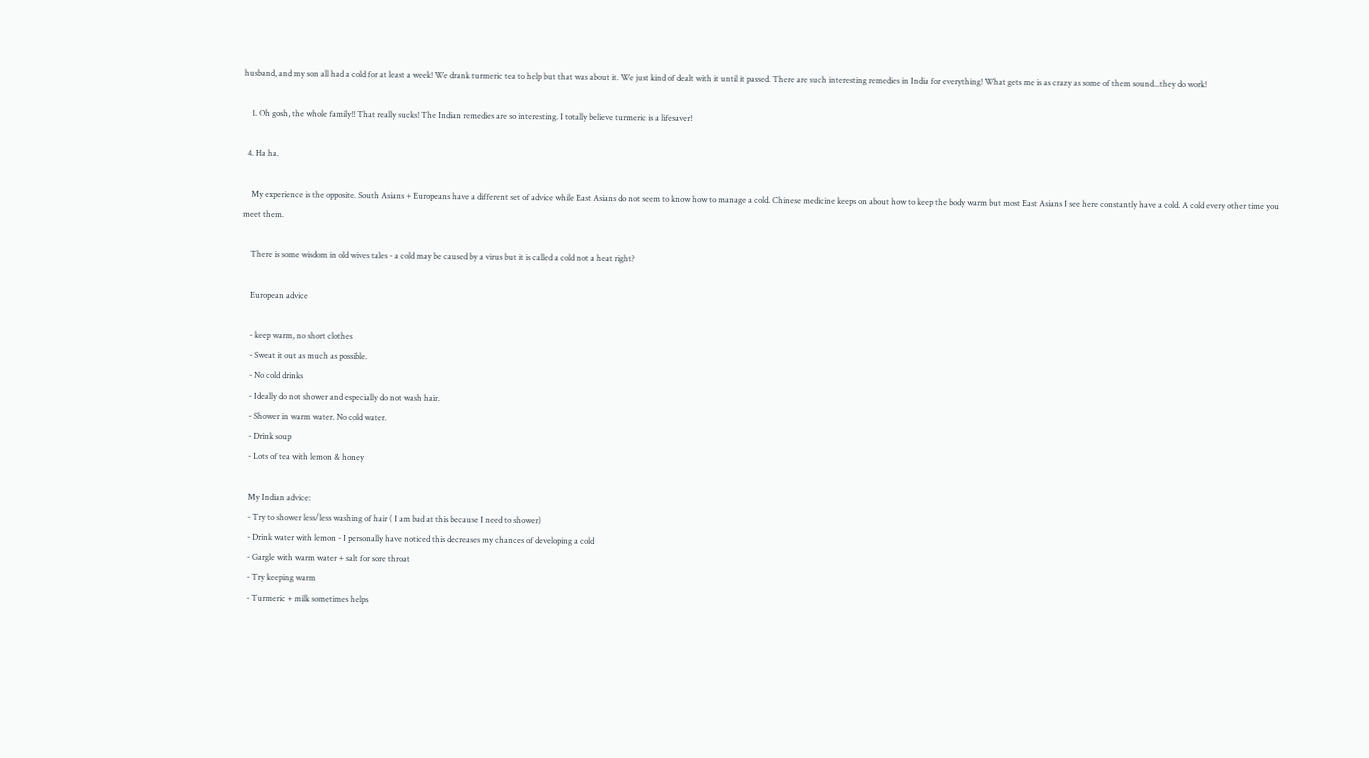husband, and my son all had a cold for at least a week! We drank turmeric tea to help but that was about it. We just kind of dealt with it until it passed. There are such interesting remedies in India for everything! What gets me is as crazy as some of them sound...they do work!

    1. Oh gosh, the whole family!! That really sucks! The Indian remedies are so interesting. I totally believe turmeric is a lifesaver!

  4. Ha ha.

    My experience is the opposite. South Asians + Europeans have a different set of advice while East Asians do not seem to know how to manage a cold. Chinese medicine keeps on about how to keep the body warm but most East Asians I see here constantly have a cold. A cold every other time you meet them.

    There is some wisdom in old wives tales - a cold may be caused by a virus but it is called a cold not a heat right?

    European advice

    - keep warm, no short clothes
    - Sweat it out as much as possible.
    - No cold drinks
    - Ideally do not shower and especially do not wash hair.
    - Shower in warm water. No cold water.
    - Drink soup
    - Lots of tea with lemon & honey

    My Indian advice:
    - Try to shower less/less washing of hair ( I am bad at this because I need to shower)
    - Drink water with lemon - I personally have noticed this decreases my chances of developing a cold
    - Gargle with warm water + salt for sore throat
    - Try keeping warm
    - Turmeric + milk sometimes helps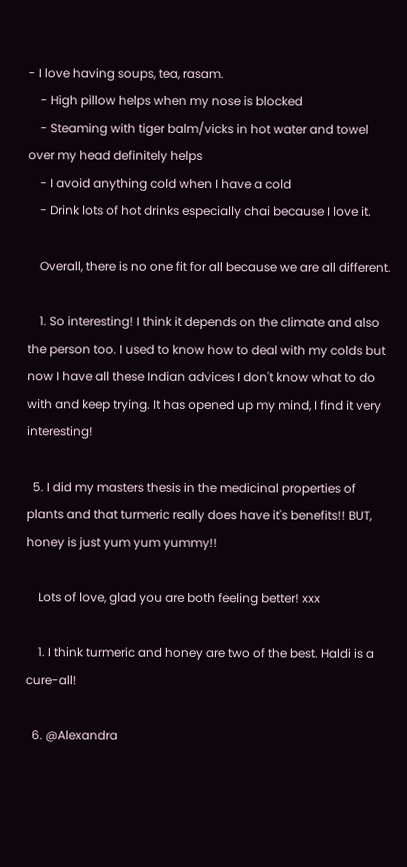- I love having soups, tea, rasam.
    - High pillow helps when my nose is blocked
    - Steaming with tiger balm/vicks in hot water and towel over my head definitely helps
    - I avoid anything cold when I have a cold
    - Drink lots of hot drinks especially chai because I love it.

    Overall, there is no one fit for all because we are all different.

    1. So interesting! I think it depends on the climate and also the person too. I used to know how to deal with my colds but now I have all these Indian advices I don't know what to do with and keep trying. It has opened up my mind, I find it very interesting!

  5. I did my masters thesis in the medicinal properties of plants and that turmeric really does have it's benefits!! BUT, honey is just yum yum yummy!!

    Lots of love, glad you are both feeling better! xxx

    1. I think turmeric and honey are two of the best. Haldi is a cure-all!

  6. @Alexandra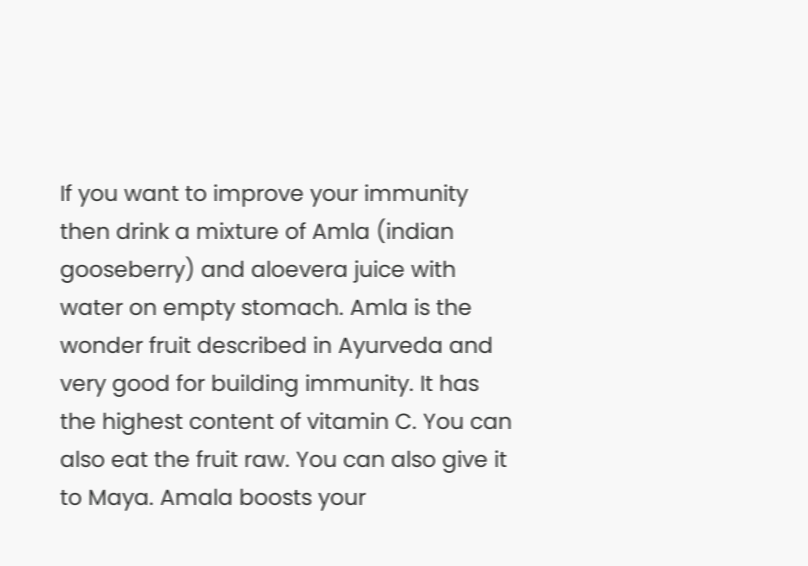If you want to improve your immunity then drink a mixture of Amla (indian gooseberry) and aloevera juice with water on empty stomach. Amla is the wonder fruit described in Ayurveda and very good for building immunity. It has the highest content of vitamin C. You can also eat the fruit raw. You can also give it to Maya. Amala boosts your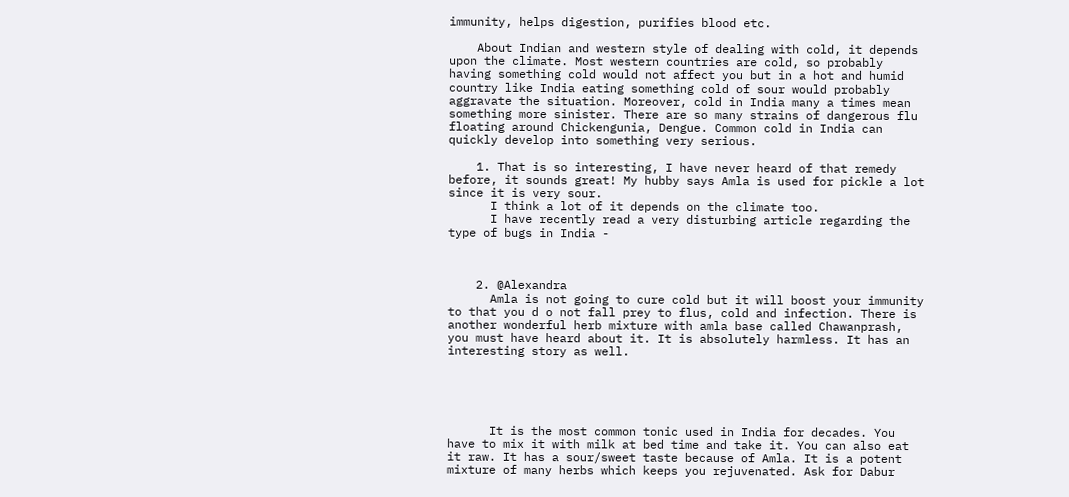immunity, helps digestion, purifies blood etc.

    About Indian and western style of dealing with cold, it depends upon the climate. Most western countries are cold, so probably having something cold would not affect you but in a hot and humid country like India eating something cold of sour would probably aggravate the situation. Moreover, cold in India many a times mean something more sinister. There are so many strains of dangerous flu floating around Chickengunia, Dengue. Common cold in India can quickly develop into something very serious.

    1. That is so interesting, I have never heard of that remedy before, it sounds great! My hubby says Amla is used for pickle a lot since it is very sour.
      I think a lot of it depends on the climate too.
      I have recently read a very disturbing article regarding the type of bugs in India -



    2. @Alexandra
      Amla is not going to cure cold but it will boost your immunity to that you d o not fall prey to flus, cold and infection. There is another wonderful herb mixture with amla base called Chawanprash, you must have heard about it. It is absolutely harmless. It has an interesting story as well.





      It is the most common tonic used in India for decades. You have to mix it with milk at bed time and take it. You can also eat it raw. It has a sour/sweet taste because of Amla. It is a potent mixture of many herbs which keeps you rejuvenated. Ask for Dabur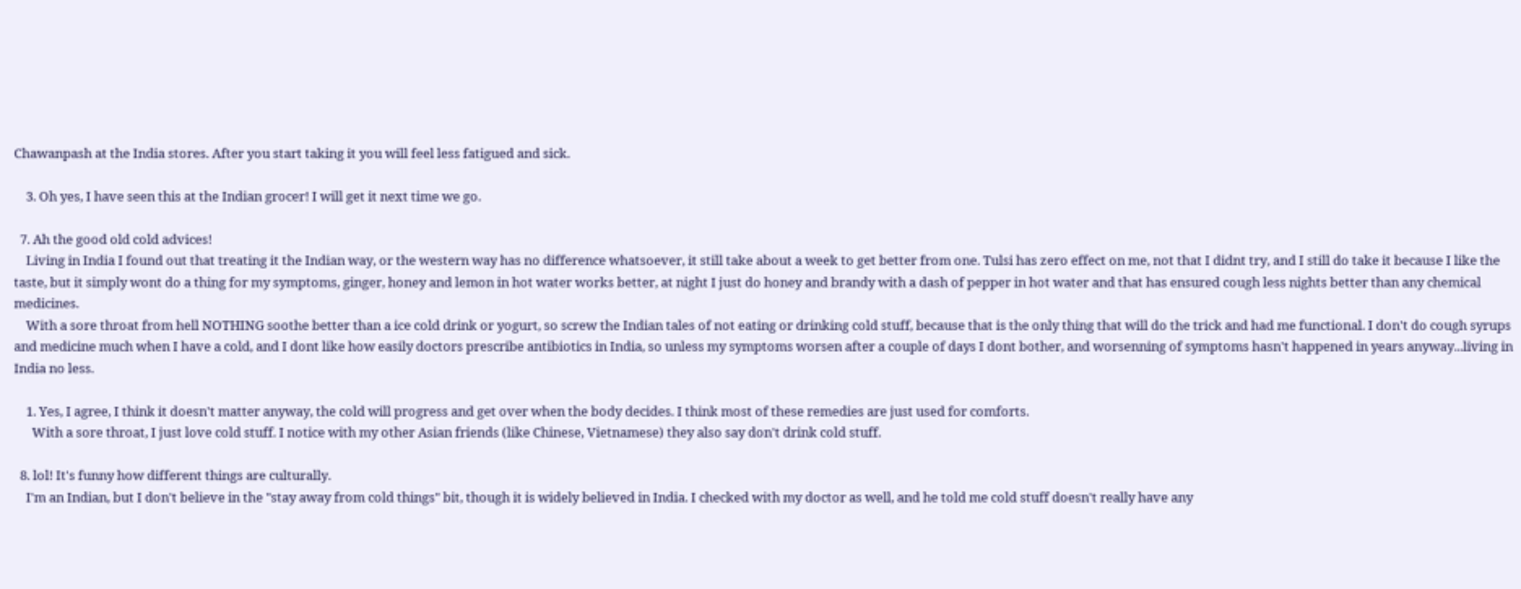Chawanpash at the India stores. After you start taking it you will feel less fatigued and sick.

    3. Oh yes, I have seen this at the Indian grocer! I will get it next time we go.

  7. Ah the good old cold advices!
    Living in India I found out that treating it the Indian way, or the western way has no difference whatsoever, it still take about a week to get better from one. Tulsi has zero effect on me, not that I didnt try, and I still do take it because I like the taste, but it simply wont do a thing for my symptoms, ginger, honey and lemon in hot water works better, at night I just do honey and brandy with a dash of pepper in hot water and that has ensured cough less nights better than any chemical medicines.
    With a sore throat from hell NOTHING soothe better than a ice cold drink or yogurt, so screw the Indian tales of not eating or drinking cold stuff, because that is the only thing that will do the trick and had me functional. I don't do cough syrups and medicine much when I have a cold, and I dont like how easily doctors prescribe antibiotics in India, so unless my symptoms worsen after a couple of days I dont bother, and worsenning of symptoms hasn't happened in years anyway...living in India no less.

    1. Yes, I agree, I think it doesn't matter anyway, the cold will progress and get over when the body decides. I think most of these remedies are just used for comforts.
      With a sore throat, I just love cold stuff. I notice with my other Asian friends (like Chinese, Vietnamese) they also say don't drink cold stuff.

  8. lol! It's funny how different things are culturally.
    I'm an Indian, but I don't believe in the "stay away from cold things" bit, though it is widely believed in India. I checked with my doctor as well, and he told me cold stuff doesn't really have any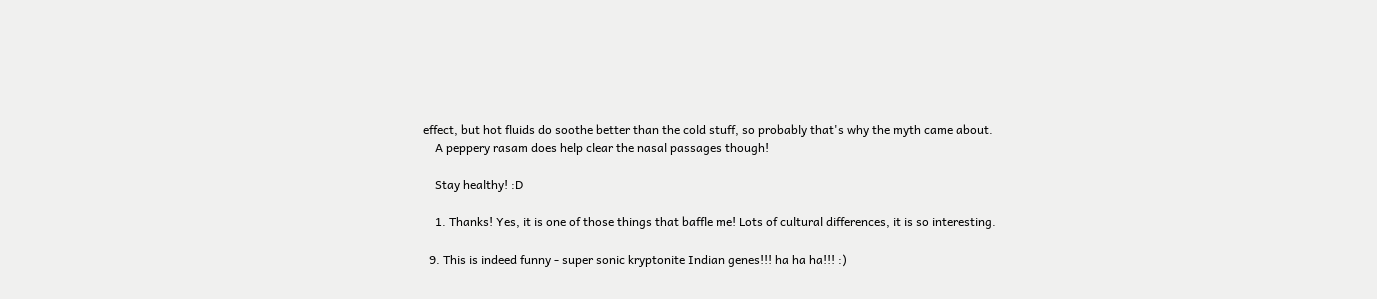effect, but hot fluids do soothe better than the cold stuff, so probably that's why the myth came about.
    A peppery rasam does help clear the nasal passages though!

    Stay healthy! :D

    1. Thanks! Yes, it is one of those things that baffle me! Lots of cultural differences, it is so interesting.

  9. This is indeed funny - super sonic kryptonite Indian genes!!! ha ha ha!!! :)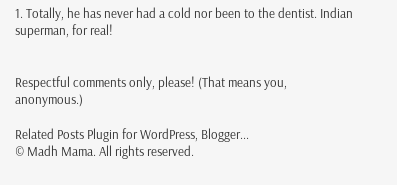1. Totally, he has never had a cold nor been to the dentist. Indian superman, for real!


Respectful comments only, please! (That means you, anonymous.)

Related Posts Plugin for WordPress, Blogger...
© Madh Mama. All rights reserved.